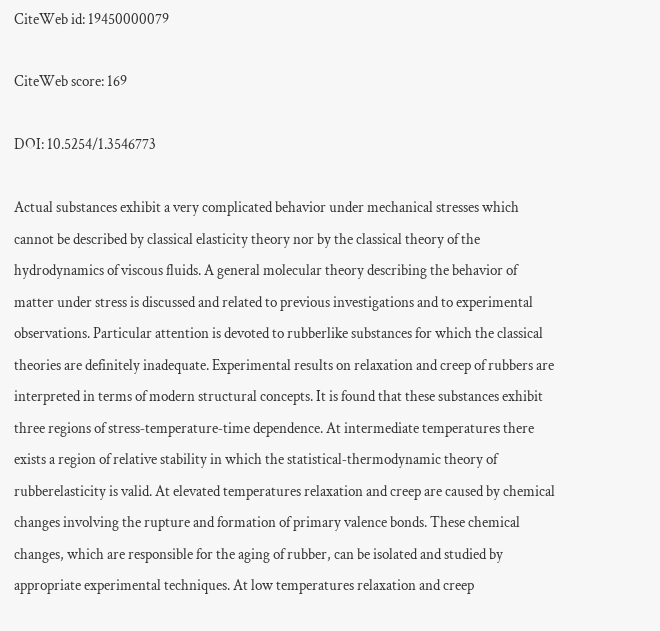CiteWeb id: 19450000079

CiteWeb score: 169

DOI: 10.5254/1.3546773

Actual substances exhibit a very complicated behavior under mechanical stresses which cannot be described by classical elasticity theory nor by the classical theory of the hydrodynamics of viscous fluids. A general molecular theory describing the behavior of matter under stress is discussed and related to previous investigations and to experimental observations. Particular attention is devoted to rubberlike substances for which the classical theories are definitely inadequate. Experimental results on relaxation and creep of rubbers are interpreted in terms of modern structural concepts. It is found that these substances exhibit three regions of stress‐temperature‐time dependence. At intermediate temperatures there exists a region of relative stability in which the statistical‐thermodynamic theory of rubberelasticity is valid. At elevated temperatures relaxation and creep are caused by chemical changes involving the rupture and formation of primary valence bonds. These chemical changes, which are responsible for the aging of rubber, can be isolated and studied by appropriate experimental techniques. At low temperatures relaxation and creep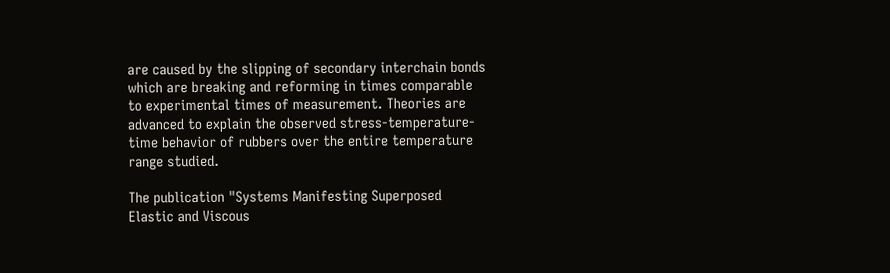are caused by the slipping of secondary interchain bonds which are breaking and reforming in times comparable to experimental times of measurement. Theories are advanced to explain the observed stress‐temperature‐time behavior of rubbers over the entire temperature range studied.

The publication "Systems Manifesting Superposed Elastic and Viscous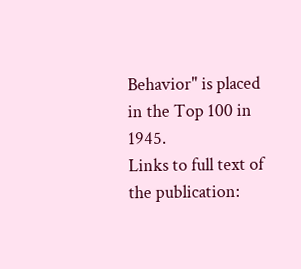Behavior" is placed in the Top 100 in 1945.
Links to full text of the publication: